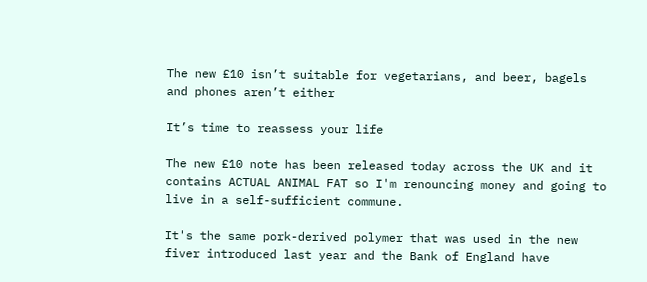The new £10 isn’t suitable for vegetarians, and beer, bagels and phones aren’t either

It’s time to reassess your life

The new £10 note has been released today across the UK and it contains ACTUAL ANIMAL FAT so I'm renouncing money and going to live in a self-sufficient commune.

It's the same pork-derived polymer that was used in the new fiver introduced last year and the Bank of England have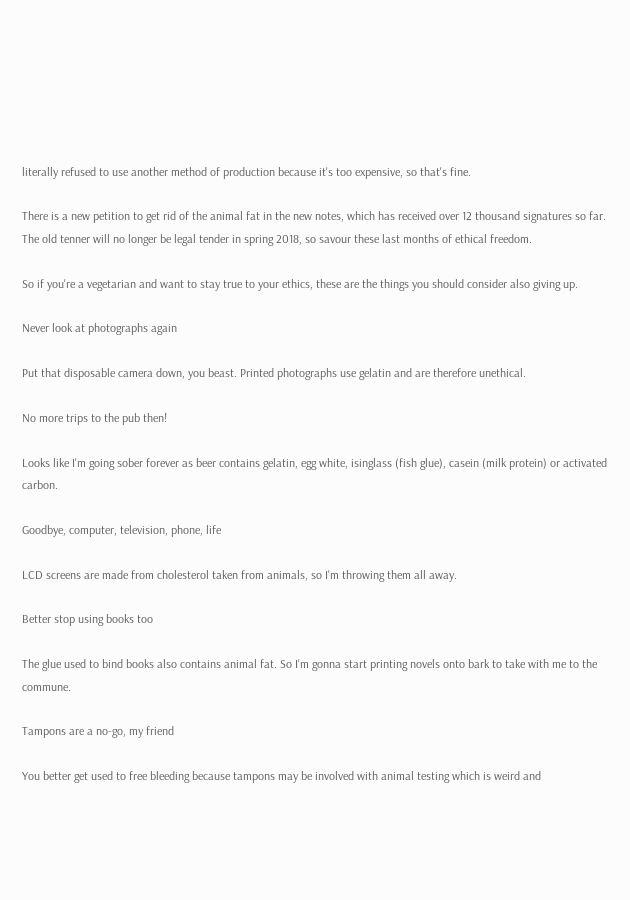literally refused to use another method of production because it's too expensive, so that's fine.

There is a new petition to get rid of the animal fat in the new notes, which has received over 12 thousand signatures so far. The old tenner will no longer be legal tender in spring 2018, so savour these last months of ethical freedom.

So if you're a vegetarian and want to stay true to your ethics, these are the things you should consider also giving up.

Never look at photographs again

Put that disposable camera down, you beast. Printed photographs use gelatin and are therefore unethical.

No more trips to the pub then!

Looks like I'm going sober forever as beer contains gelatin, egg white, isinglass (fish glue), casein (milk protein) or activated carbon.

Goodbye, computer, television, phone, life

LCD screens are made from cholesterol taken from animals, so I'm throwing them all away.

Better stop using books too

The glue used to bind books also contains animal fat. So I'm gonna start printing novels onto bark to take with me to the commune.

Tampons are a no-go, my friend

You better get used to free bleeding because tampons may be involved with animal testing which is weird and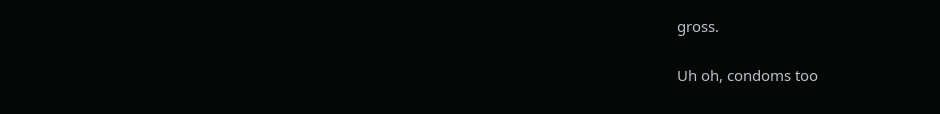gross.

Uh oh, condoms too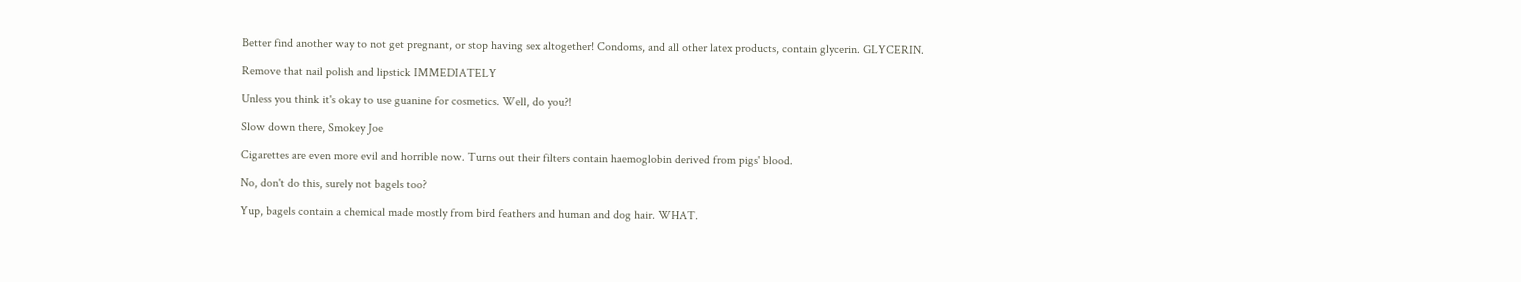Better find another way to not get pregnant, or stop having sex altogether! Condoms, and all other latex products, contain glycerin. GLYCERIN.

Remove that nail polish and lipstick IMMEDIATELY

Unless you think it's okay to use guanine for cosmetics. Well, do you?!

Slow down there, Smokey Joe

Cigarettes are even more evil and horrible now. Turns out their filters contain haemoglobin derived from pigs' blood.

No, don't do this, surely not bagels too?

Yup, bagels contain a chemical made mostly from bird feathers and human and dog hair. WHAT.